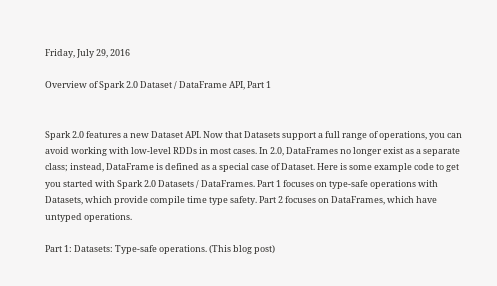Friday, July 29, 2016

Overview of Spark 2.0 Dataset / DataFrame API, Part 1


Spark 2.0 features a new Dataset API. Now that Datasets support a full range of operations, you can avoid working with low-level RDDs in most cases. In 2.0, DataFrames no longer exist as a separate class; instead, DataFrame is defined as a special case of Dataset. Here is some example code to get you started with Spark 2.0 Datasets / DataFrames. Part 1 focuses on type-safe operations with Datasets, which provide compile time type safety. Part 2 focuses on DataFrames, which have untyped operations.

Part 1: Datasets: Type-safe operations. (This blog post)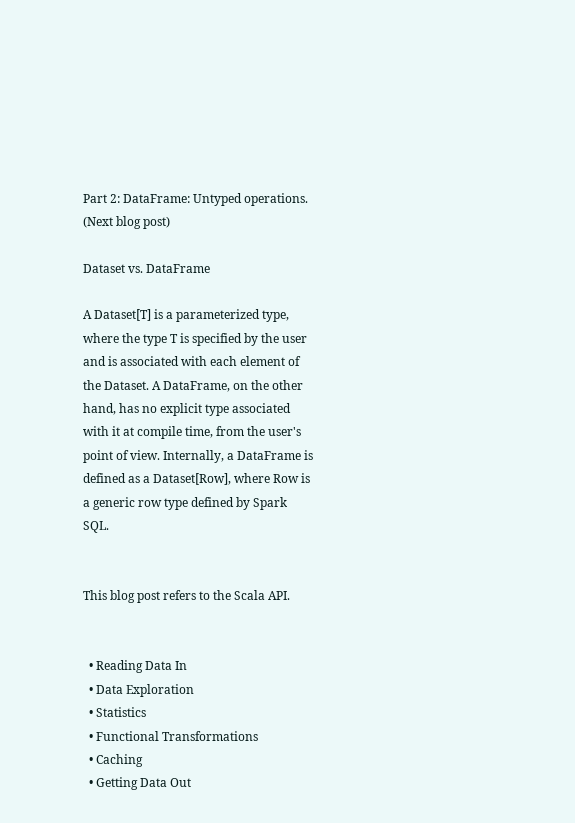Part 2: DataFrame: Untyped operations. (Next blog post)

Dataset vs. DataFrame

A Dataset[T] is a parameterized type, where the type T is specified by the user and is associated with each element of the Dataset. A DataFrame, on the other hand, has no explicit type associated with it at compile time, from the user's point of view. Internally, a DataFrame is defined as a Dataset[Row], where Row is a generic row type defined by Spark SQL.


This blog post refers to the Scala API.


  • Reading Data In
  • Data Exploration
  • Statistics
  • Functional Transformations
  • Caching
  • Getting Data Out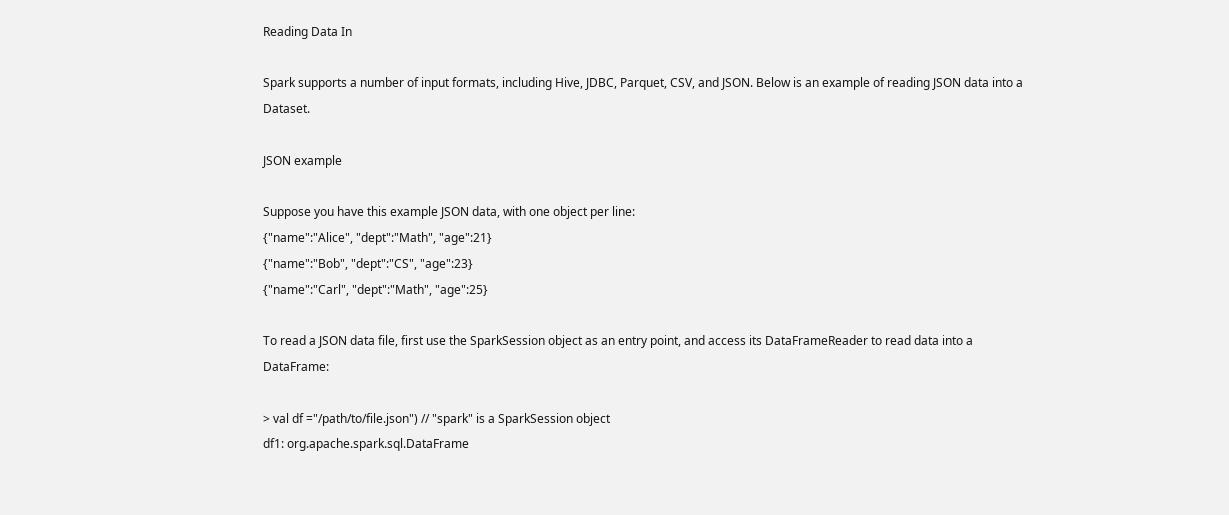Reading Data In

Spark supports a number of input formats, including Hive, JDBC, Parquet, CSV, and JSON. Below is an example of reading JSON data into a Dataset.

JSON example

Suppose you have this example JSON data, with one object per line:
{"name":"Alice", "dept":"Math", "age":21}
{"name":"Bob", "dept":"CS", "age":23}
{"name":"Carl", "dept":"Math", "age":25}

To read a JSON data file, first use the SparkSession object as an entry point, and access its DataFrameReader to read data into a DataFrame:

> val df ="/path/to/file.json") // "spark" is a SparkSession object
df1: org.apache.spark.sql.DataFrame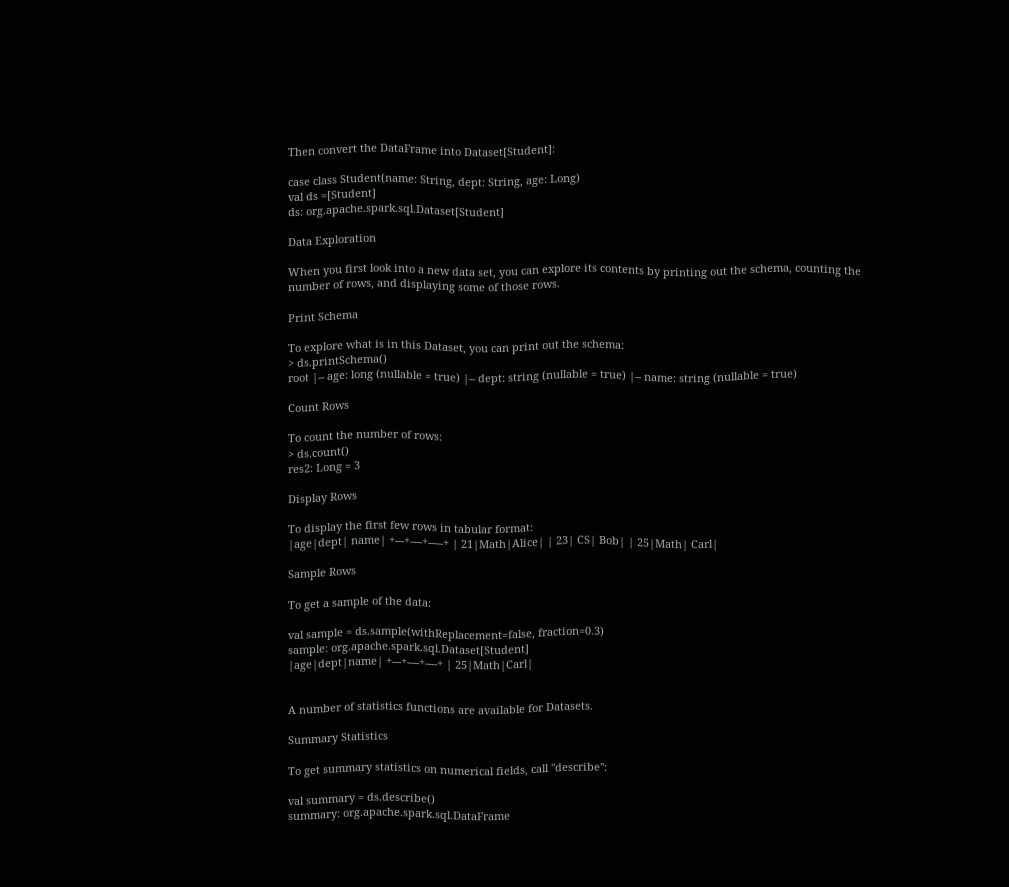Then convert the DataFrame into Dataset[Student]:

case class Student(name: String, dept: String, age: Long)
val ds =[Student]
ds: org.apache.spark.sql.Dataset[Student]

Data Exploration

When you first look into a new data set, you can explore its contents by printing out the schema, counting the number of rows, and displaying some of those rows.

Print Schema

To explore what is in this Dataset, you can print out the schema:
> ds.printSchema()
root |-- age: long (nullable = true) |-- dept: string (nullable = true) |-- name: string (nullable = true)

Count Rows

To count the number of rows:
> ds.count()
res2: Long = 3

Display Rows

To display the first few rows in tabular format:
|age|dept| name| +---+----+-----+ | 21|Math|Alice| | 23| CS| Bob| | 25|Math| Carl|

Sample Rows

To get a sample of the data:

val sample = ds.sample(withReplacement=false, fraction=0.3)
sample: org.apache.spark.sql.Dataset[Student]
|age|dept|name| +---+----+----+ | 25|Math|Carl|


A number of statistics functions are available for Datasets.

Summary Statistics

To get summary statistics on numerical fields, call "describe":

val summary = ds.describe()
summary: org.apache.spark.sql.DataFrame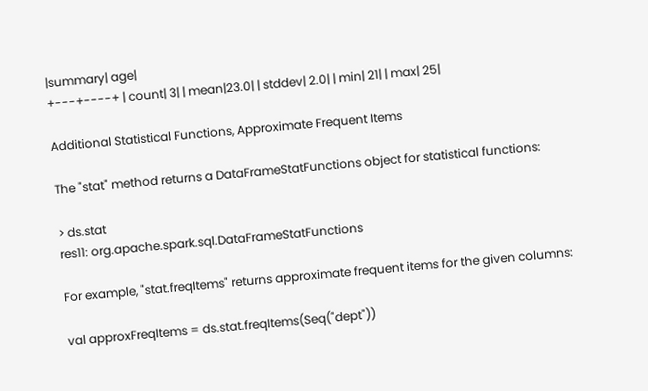|summary| age|
+---+----+ | count| 3| | mean|23.0| | stddev| 2.0| | min| 21| | max| 25|

Additional Statistical Functions, Approximate Frequent Items

The "stat" method returns a DataFrameStatFunctions object for statistical functions:

> ds.stat
res11: org.apache.spark.sql.DataFrameStatFunctions

For example, "stat.freqItems" returns approximate frequent items for the given columns:

val approxFreqItems = ds.stat.freqItems(Seq("dept"))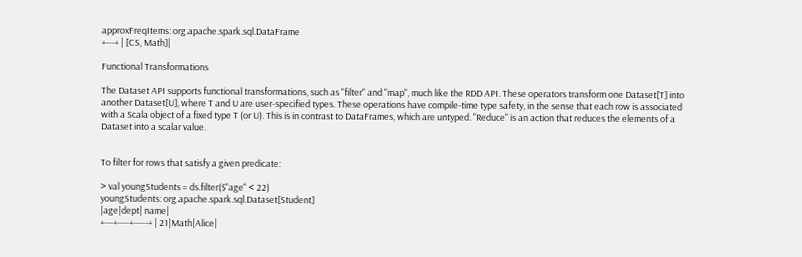approxFreqItems: org.apache.spark.sql.DataFrame
+---+ | [CS, Math]|

Functional Transformations

The Dataset API supports functional transformations, such as "filter" and "map", much like the RDD API. These operators transform one Dataset[T] into another Dataset[U], where T and U are user-specified types. These operations have compile-time type safety, in the sense that each row is associated with a Scala object of a fixed type T (or U). This is in contrast to DataFrames, which are untyped. "Reduce" is an action that reduces the elements of a Dataset into a scalar value.


To filter for rows that satisfy a given predicate:

> val youngStudents = ds.filter($"age" < 22)
youngStudents: org.apache.spark.sql.Dataset[Student]
|age|dept| name|
+---+----+-----+ | 21|Math|Alice|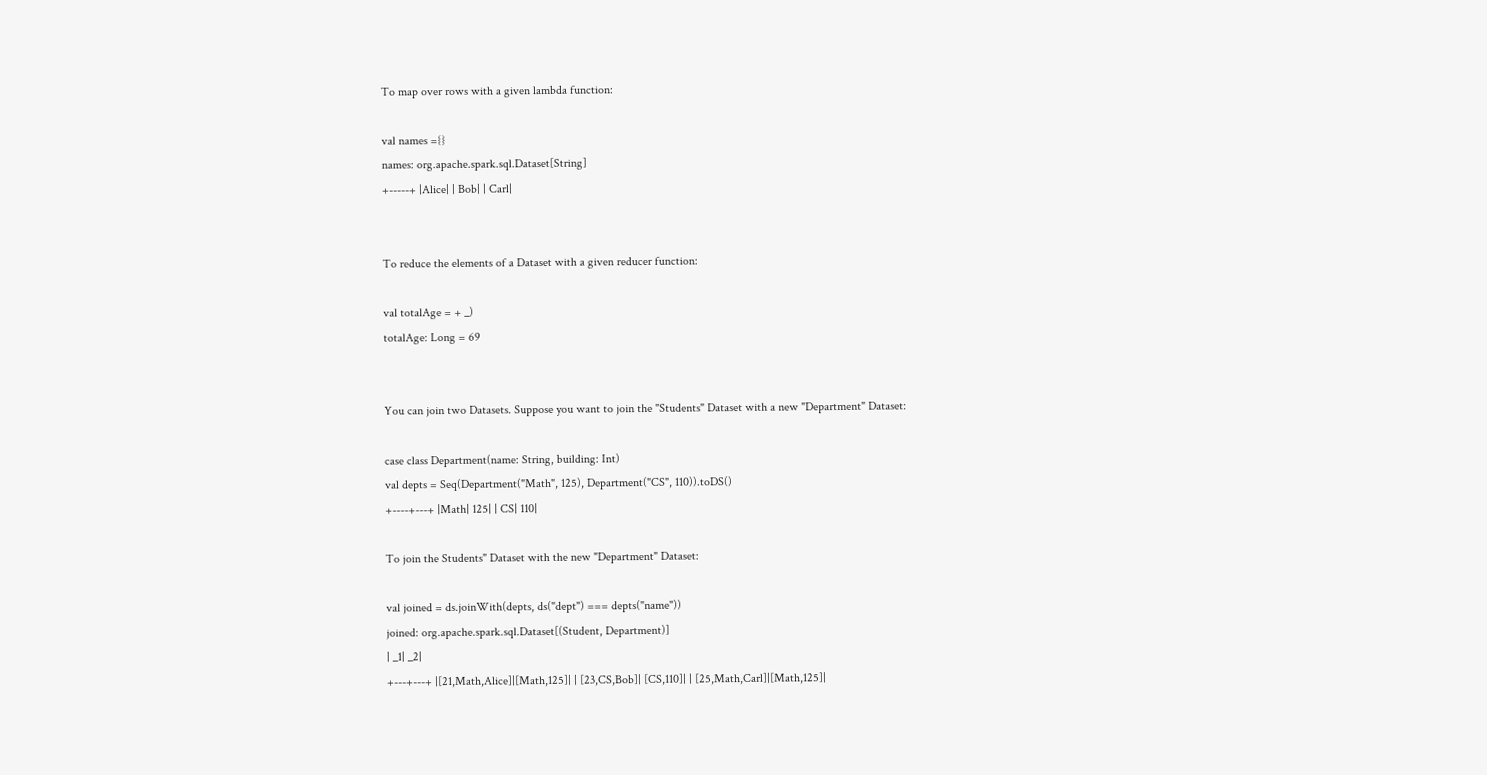To map over rows with a given lambda function:

val names ={}
names: org.apache.spark.sql.Dataset[String]
+-----+ |Alice| | Bob| | Carl|


To reduce the elements of a Dataset with a given reducer function:

val totalAge = + _)
totalAge: Long = 69


You can join two Datasets. Suppose you want to join the "Students" Dataset with a new "Department" Dataset:

case class Department(name: String, building: Int)
val depts = Seq(Department("Math", 125), Department("CS", 110)).toDS()
+----+---+ |Math| 125| | CS| 110|

To join the Students" Dataset with the new "Department" Dataset:

val joined = ds.joinWith(depts, ds("dept") === depts("name"))
joined: org.apache.spark.sql.Dataset[(Student, Department)]
| _1| _2|
+---+---+ |[21,Math,Alice]|[Math,125]| | [23,CS,Bob]| [CS,110]| | [25,Math,Carl]|[Math,125]|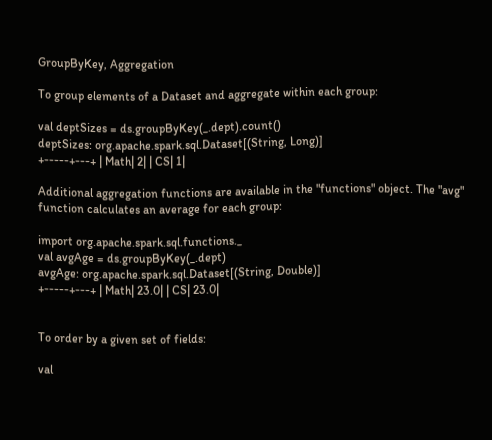GroupByKey, Aggregation

To group elements of a Dataset and aggregate within each group:

val deptSizes = ds.groupByKey(_.dept).count()
deptSizes: org.apache.spark.sql.Dataset[(String, Long)]
+-----+---+ | Math| 2| | CS| 1|

Additional aggregation functions are available in the "functions" object. The "avg" function calculates an average for each group:

import org.apache.spark.sql.functions._
val avgAge = ds.groupByKey(_.dept)
avgAge: org.apache.spark.sql.Dataset[(String, Double)]
+-----+---+ | Math| 23.0| | CS| 23.0|


To order by a given set of fields:

val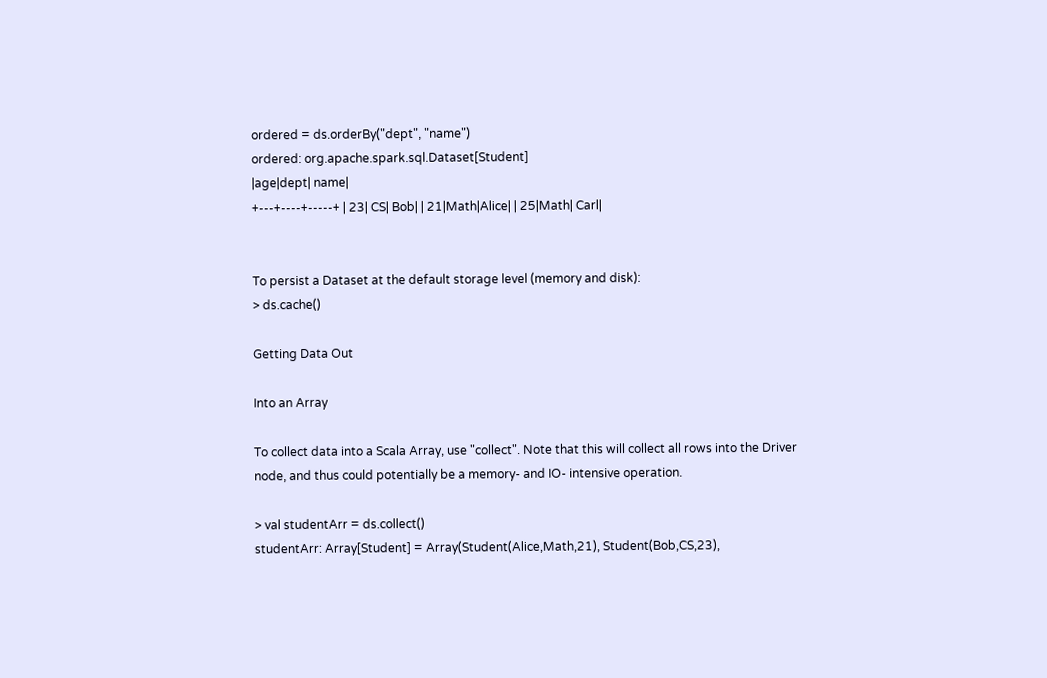ordered = ds.orderBy("dept", "name")
ordered: org.apache.spark.sql.Dataset[Student]
|age|dept| name|
+---+----+-----+ | 23| CS| Bob| | 21|Math|Alice| | 25|Math| Carl|


To persist a Dataset at the default storage level (memory and disk):
> ds.cache()

Getting Data Out

Into an Array

To collect data into a Scala Array, use "collect". Note that this will collect all rows into the Driver node, and thus could potentially be a memory- and IO- intensive operation.

> val studentArr = ds.collect()
studentArr: Array[Student] = Array(Student(Alice,Math,21), Student(Bob,CS,23),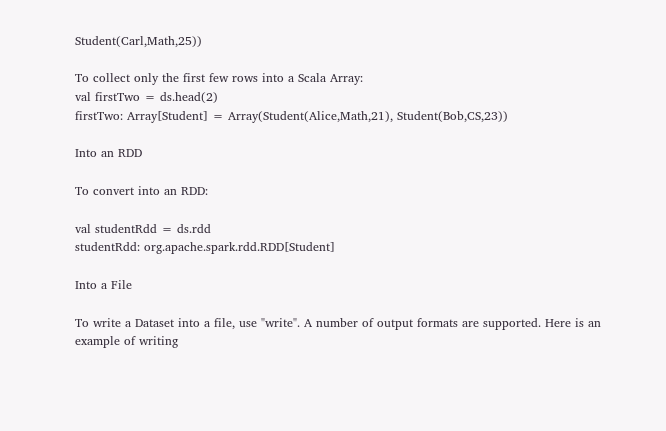Student(Carl,Math,25))

To collect only the first few rows into a Scala Array:
val firstTwo = ds.head(2)
firstTwo: Array[Student] = Array(Student(Alice,Math,21), Student(Bob,CS,23))

Into an RDD

To convert into an RDD:

val studentRdd = ds.rdd
studentRdd: org.apache.spark.rdd.RDD[Student]

Into a File

To write a Dataset into a file, use "write". A number of output formats are supported. Here is an example of writing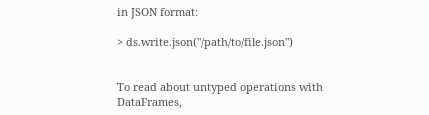in JSON format:

> ds.write.json("/path/to/file.json")


To read about untyped operations with DataFrames,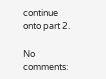continue onto part 2.

No comments: